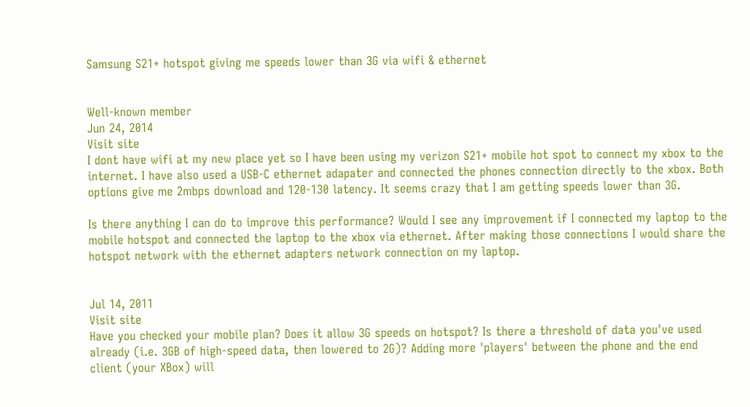Samsung S21+ hotspot giving me speeds lower than 3G via wifi & ethernet


Well-known member
Jun 24, 2014
Visit site
I dont have wifi at my new place yet so I have been using my verizon S21+ mobile hot spot to connect my xbox to the internet. I have also used a USB-C ethernet adapater and connected the phones connection directly to the xbox. Both options give me 2mbps download and 120-130 latency. It seems crazy that I am getting speeds lower than 3G.

Is there anything I can do to improve this performance? Would I see any improvement if I connected my laptop to the mobile hotspot and connected the laptop to the xbox via ethernet. After making those connections I would share the hotspot network with the ethernet adapters network connection on my laptop.


Jul 14, 2011
Visit site
Have you checked your mobile plan? Does it allow 3G speeds on hotspot? Is there a threshold of data you've used already (i.e. 3GB of high-speed data, then lowered to 2G)? Adding more 'players' between the phone and the end client (your XBox) will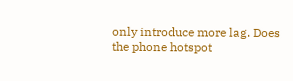only introduce more lag. Does the phone hotspot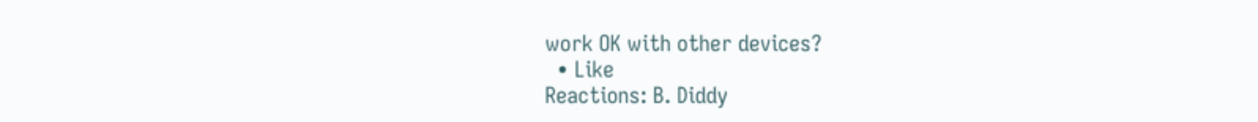work OK with other devices?
  • Like
Reactions: B. Diddy